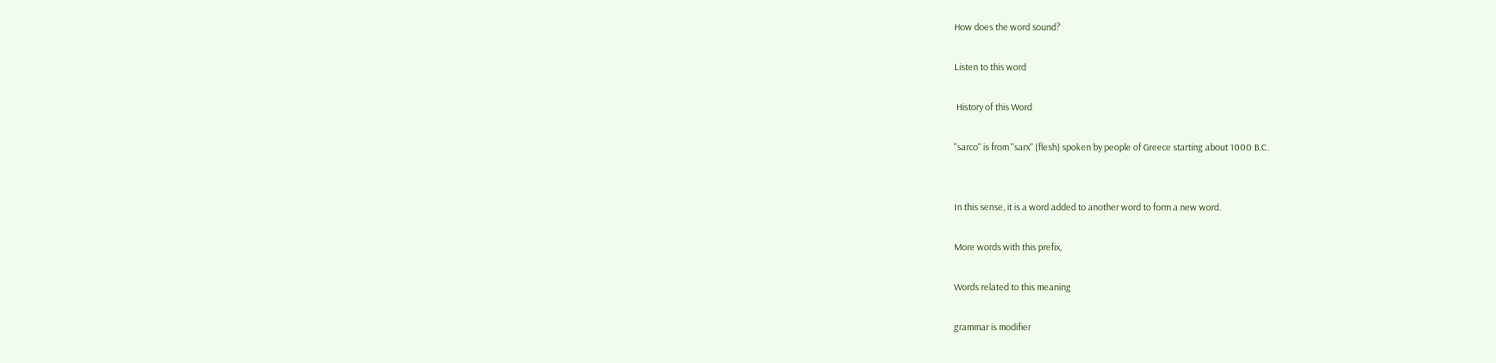How does the word sound?

Listen to this word

 History of this Word

"sarco" is from "sarx" (flesh) spoken by people of Greece starting about 1000 B.C.


In this sense, it is a word added to another word to form a new word.

More words with this prefix,

Words related to this meaning

grammar is modifier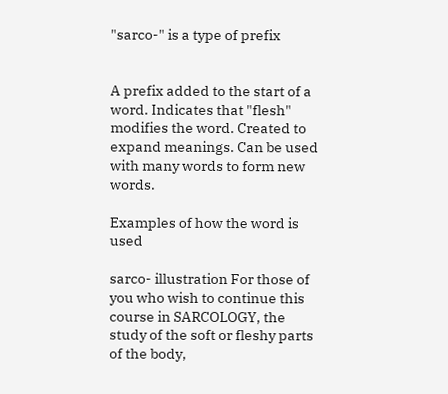"sarco-" is a type of prefix


A prefix added to the start of a word. Indicates that "flesh" modifies the word. Created to expand meanings. Can be used with many words to form new words.

Examples of how the word is used

sarco- illustration For those of you who wish to continue this course in SARCOLOGY, the study of the soft or fleshy parts of the body,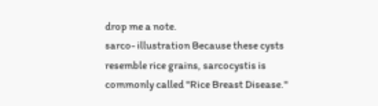drop me a note.
sarco- illustration Because these cysts resemble rice grains, sarcocystis is commonly called "Rice Breast Disease."